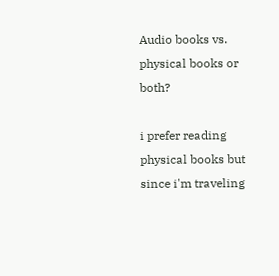Audio books vs. physical books or both?

i prefer reading physical books but since i'm traveling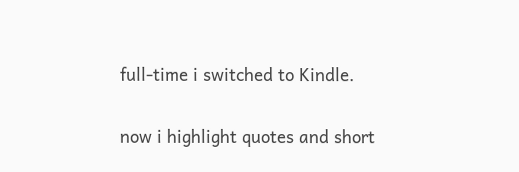full-time i switched to Kindle.

now i highlight quotes and short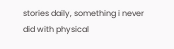stories daily, something i never did with physical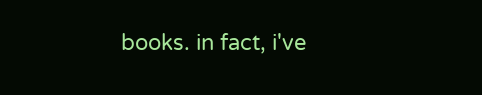books. in fact, i've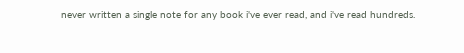never written a single note for any book i've ever read, and i've read hundreds.